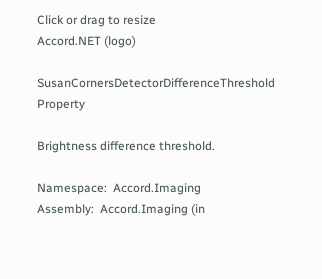Click or drag to resize
Accord.NET (logo)

SusanCornersDetectorDifferenceThreshold Property

Brightness difference threshold.

Namespace:  Accord.Imaging
Assembly:  Accord.Imaging (in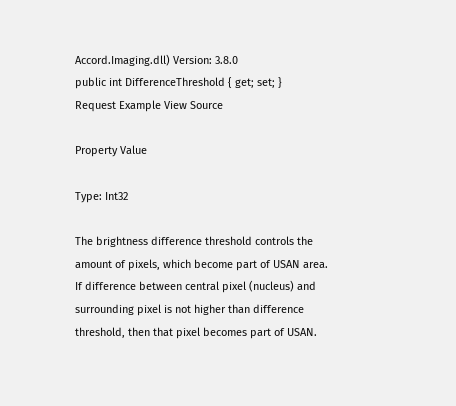Accord.Imaging.dll) Version: 3.8.0
public int DifferenceThreshold { get; set; }
Request Example View Source

Property Value

Type: Int32

The brightness difference threshold controls the amount of pixels, which become part of USAN area. If difference between central pixel (nucleus) and surrounding pixel is not higher than difference threshold, then that pixel becomes part of USAN.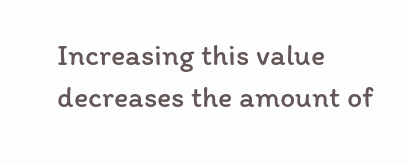Increasing this value decreases the amount of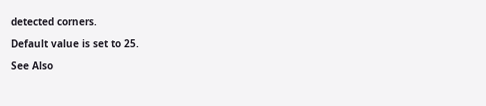detected corners.

Default value is set to 25.

See Also